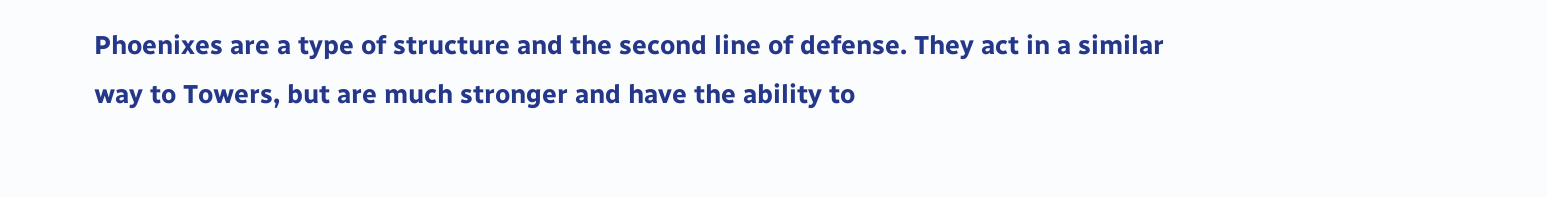Phoenixes are a type of structure and the second line of defense. They act in a similar way to Towers, but are much stronger and have the ability to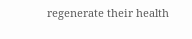regenerate their health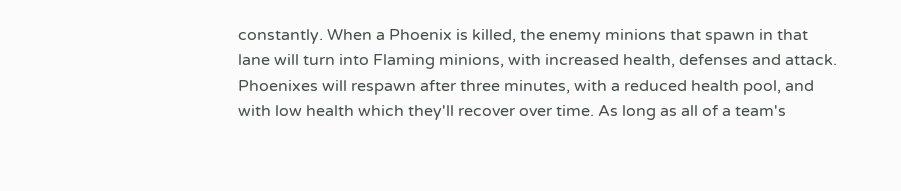constantly. When a Phoenix is killed, the enemy minions that spawn in that lane will turn into Flaming minions, with increased health, defenses and attack. Phoenixes will respawn after three minutes, with a reduced health pool, and with low health which they'll recover over time. As long as all of a team's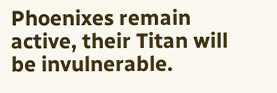Phoenixes remain active, their Titan will be invulnerable.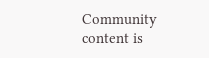Community content is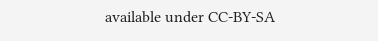available under CC-BY-SA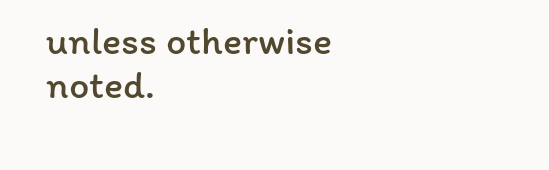unless otherwise noted.